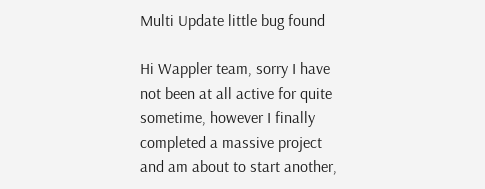Multi Update little bug found

Hi Wappler team, sorry I have not been at all active for quite sometime, however I finally completed a massive project and am about to start another,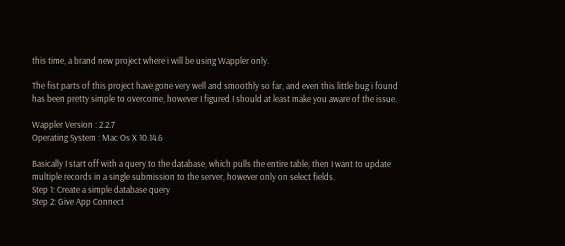this time, a brand new project where i will be using Wappler only.

The fist parts of this project have gone very well and smoothly so far, and even this little bug i found has been pretty simple to overcome, however I figured I should at least make you aware of the issue.

Wappler Version : 2.2.7
Operating System : Mac Os X 10.14.6

Basically I start off with a query to the database, which pulls the entire table, then I want to update multiple records in a single submission to the server, however only on select fields.
Step 1: Create a simple database query
Step 2: Give App Connect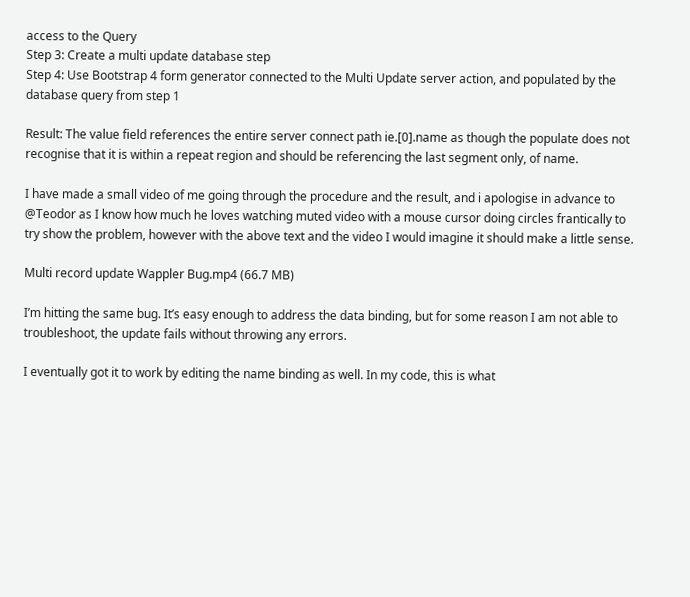access to the Query
Step 3: Create a multi update database step
Step 4: Use Bootstrap 4 form generator connected to the Multi Update server action, and populated by the database query from step 1

Result: The value field references the entire server connect path ie.[0].name as though the populate does not recognise that it is within a repeat region and should be referencing the last segment only, of name.

I have made a small video of me going through the procedure and the result, and i apologise in advance to @Teodor as I know how much he loves watching muted video with a mouse cursor doing circles frantically to try show the problem, however with the above text and the video I would imagine it should make a little sense.

Multi record update Wappler Bug.mp4 (66.7 MB)

I’m hitting the same bug. It’s easy enough to address the data binding, but for some reason I am not able to troubleshoot, the update fails without throwing any errors.

I eventually got it to work by editing the name binding as well. In my code, this is what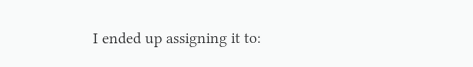I ended up assigning it to: